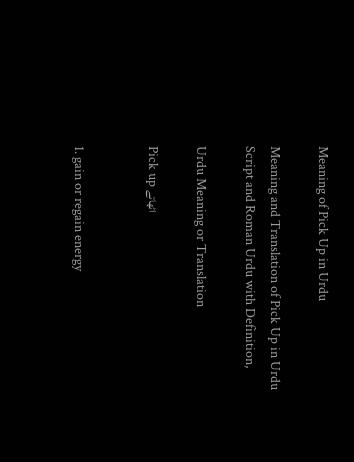Meaning of Pick Up in Urdu

Meaning and Translation of Pick Up in Urdu Script and Roman Urdu with Definition,

Urdu Meaning or Translation

Pick up اٹھاتے


1. gain or regain energy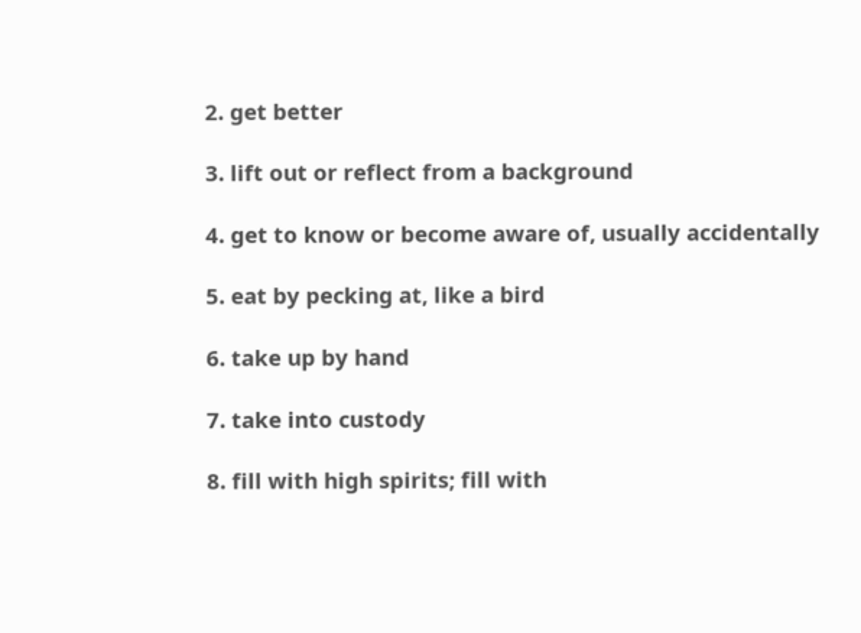2. get better

3. lift out or reflect from a background

4. get to know or become aware of, usually accidentally

5. eat by pecking at, like a bird

6. take up by hand

7. take into custody

8. fill with high spirits; fill with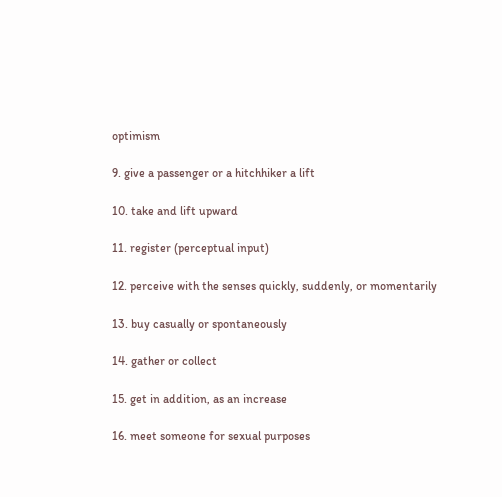optimism

9. give a passenger or a hitchhiker a lift

10. take and lift upward

11. register (perceptual input)

12. perceive with the senses quickly, suddenly, or momentarily

13. buy casually or spontaneously

14. gather or collect

15. get in addition, as an increase

16. meet someone for sexual purposes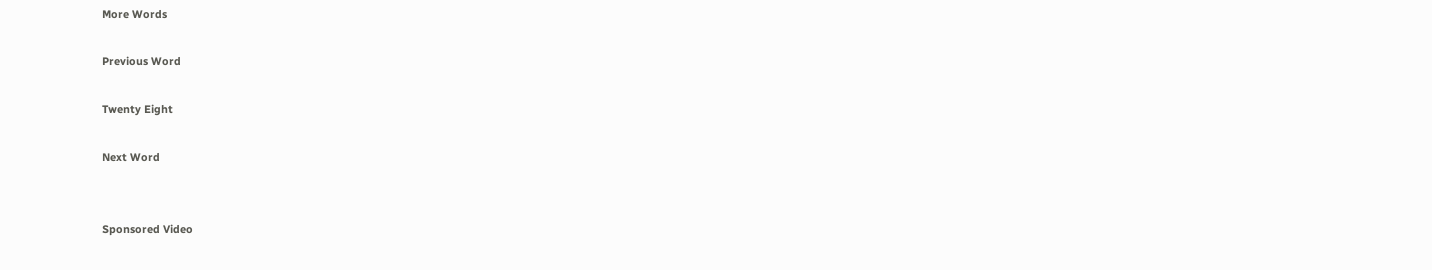More Words

Previous Word

Twenty Eight

Next Word


Sponsored Video